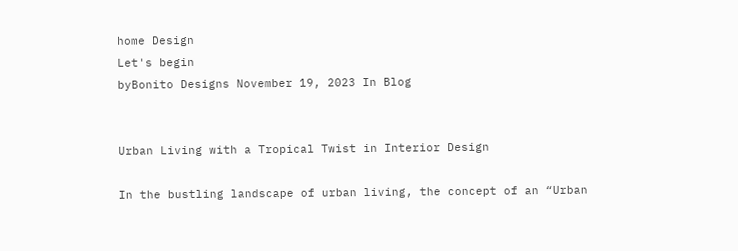home Design
Let's begin
byBonito Designs November 19, 2023 In Blog


Urban Living with a Tropical Twist in Interior Design

In the bustling landscape of urban living, the concept of an “Urban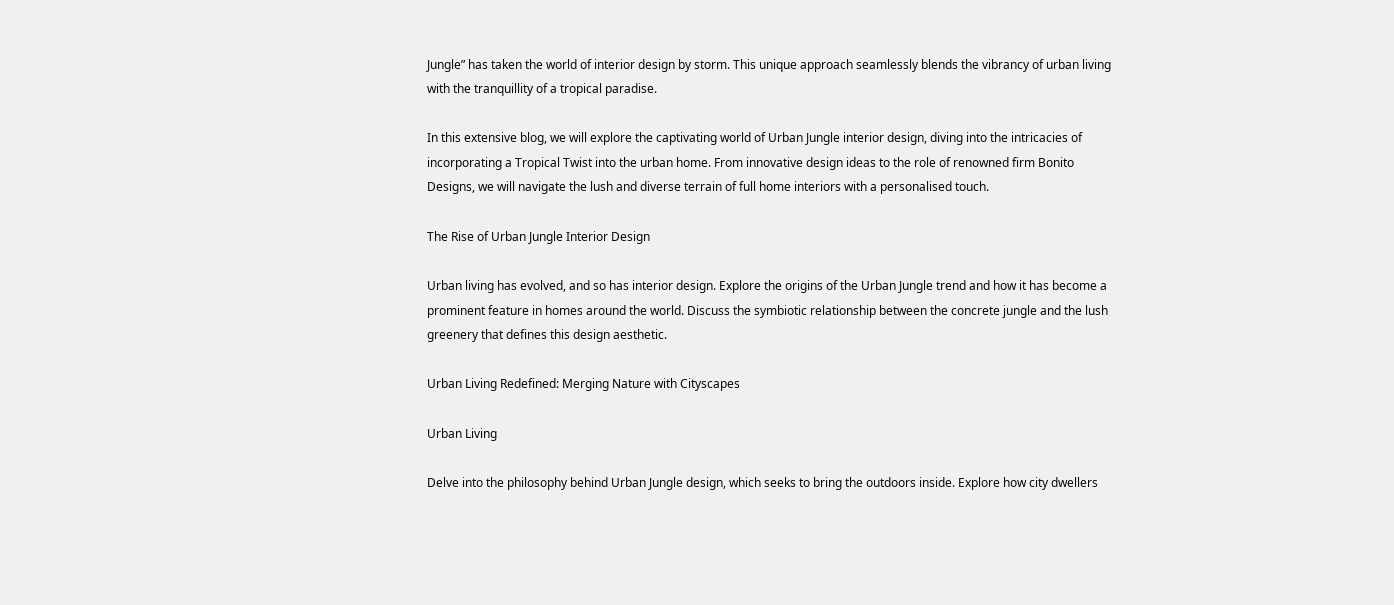Jungle” has taken the world of interior design by storm. This unique approach seamlessly blends the vibrancy of urban living with the tranquillity of a tropical paradise.

In this extensive blog, we will explore the captivating world of Urban Jungle interior design, diving into the intricacies of incorporating a Tropical Twist into the urban home. From innovative design ideas to the role of renowned firm Bonito Designs, we will navigate the lush and diverse terrain of full home interiors with a personalised touch.

The Rise of Urban Jungle Interior Design

Urban living has evolved, and so has interior design. Explore the origins of the Urban Jungle trend and how it has become a prominent feature in homes around the world. Discuss the symbiotic relationship between the concrete jungle and the lush greenery that defines this design aesthetic.

Urban Living Redefined: Merging Nature with Cityscapes

Urban Living

Delve into the philosophy behind Urban Jungle design, which seeks to bring the outdoors inside. Explore how city dwellers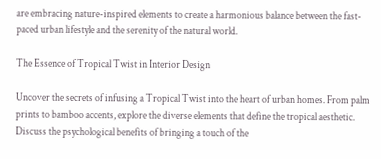are embracing nature-inspired elements to create a harmonious balance between the fast-paced urban lifestyle and the serenity of the natural world.

The Essence of Tropical Twist in Interior Design

Uncover the secrets of infusing a Tropical Twist into the heart of urban homes. From palm prints to bamboo accents, explore the diverse elements that define the tropical aesthetic. Discuss the psychological benefits of bringing a touch of the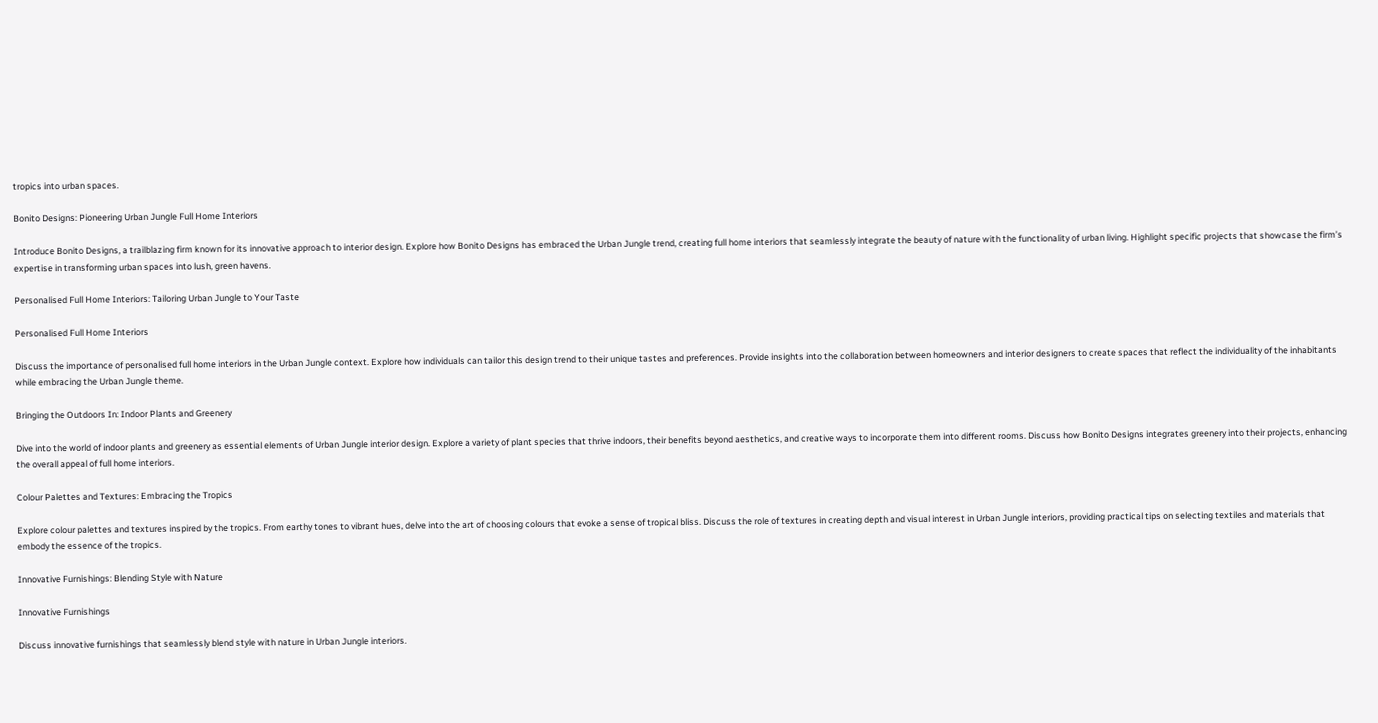tropics into urban spaces.

Bonito Designs: Pioneering Urban Jungle Full Home Interiors

Introduce Bonito Designs, a trailblazing firm known for its innovative approach to interior design. Explore how Bonito Designs has embraced the Urban Jungle trend, creating full home interiors that seamlessly integrate the beauty of nature with the functionality of urban living. Highlight specific projects that showcase the firm’s expertise in transforming urban spaces into lush, green havens.

Personalised Full Home Interiors: Tailoring Urban Jungle to Your Taste

Personalised Full Home Interiors

Discuss the importance of personalised full home interiors in the Urban Jungle context. Explore how individuals can tailor this design trend to their unique tastes and preferences. Provide insights into the collaboration between homeowners and interior designers to create spaces that reflect the individuality of the inhabitants while embracing the Urban Jungle theme.

Bringing the Outdoors In: Indoor Plants and Greenery

Dive into the world of indoor plants and greenery as essential elements of Urban Jungle interior design. Explore a variety of plant species that thrive indoors, their benefits beyond aesthetics, and creative ways to incorporate them into different rooms. Discuss how Bonito Designs integrates greenery into their projects, enhancing the overall appeal of full home interiors.

Colour Palettes and Textures: Embracing the Tropics

Explore colour palettes and textures inspired by the tropics. From earthy tones to vibrant hues, delve into the art of choosing colours that evoke a sense of tropical bliss. Discuss the role of textures in creating depth and visual interest in Urban Jungle interiors, providing practical tips on selecting textiles and materials that embody the essence of the tropics.

Innovative Furnishings: Blending Style with Nature

Innovative Furnishings

Discuss innovative furnishings that seamlessly blend style with nature in Urban Jungle interiors.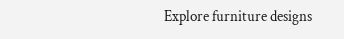Explore furniture designs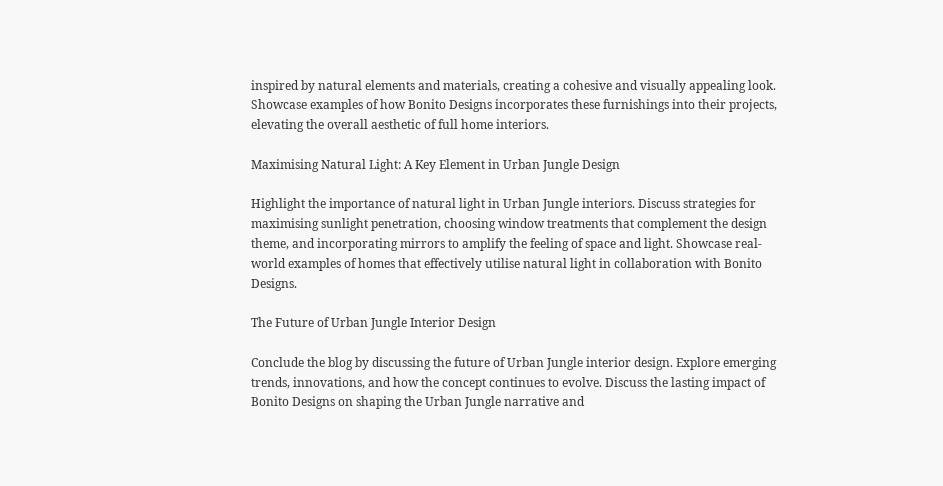inspired by natural elements and materials, creating a cohesive and visually appealing look. Showcase examples of how Bonito Designs incorporates these furnishings into their projects, elevating the overall aesthetic of full home interiors.

Maximising Natural Light: A Key Element in Urban Jungle Design

Highlight the importance of natural light in Urban Jungle interiors. Discuss strategies for maximising sunlight penetration, choosing window treatments that complement the design theme, and incorporating mirrors to amplify the feeling of space and light. Showcase real-world examples of homes that effectively utilise natural light in collaboration with Bonito Designs.

The Future of Urban Jungle Interior Design

Conclude the blog by discussing the future of Urban Jungle interior design. Explore emerging trends, innovations, and how the concept continues to evolve. Discuss the lasting impact of Bonito Designs on shaping the Urban Jungle narrative and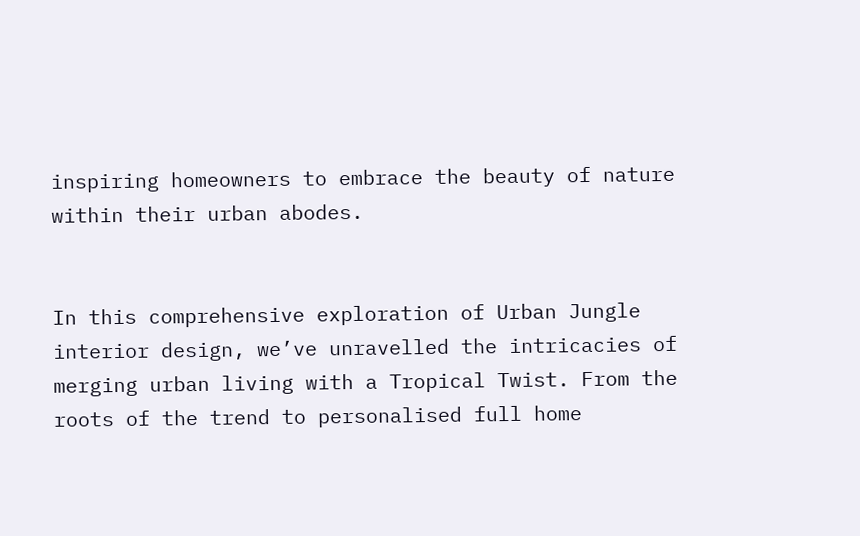inspiring homeowners to embrace the beauty of nature within their urban abodes.


In this comprehensive exploration of Urban Jungle interior design, we’ve unravelled the intricacies of merging urban living with a Tropical Twist. From the roots of the trend to personalised full home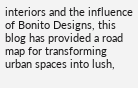interiors and the influence of Bonito Designs, this blog has provided a road map for transforming urban spaces into lush,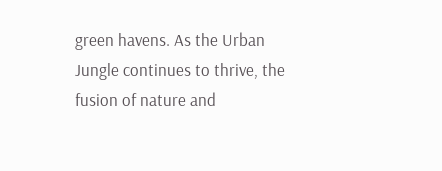green havens. As the Urban Jungle continues to thrive, the fusion of nature and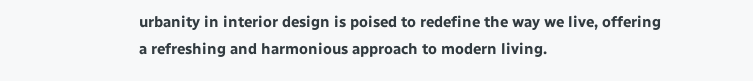urbanity in interior design is poised to redefine the way we live, offering a refreshing and harmonious approach to modern living.